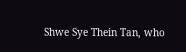Shwe Sye Thein Tan, who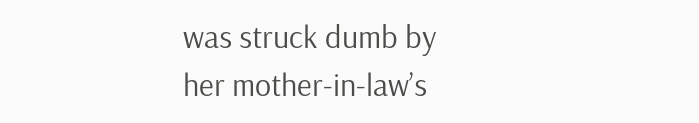was struck dumb by her mother-in-law’s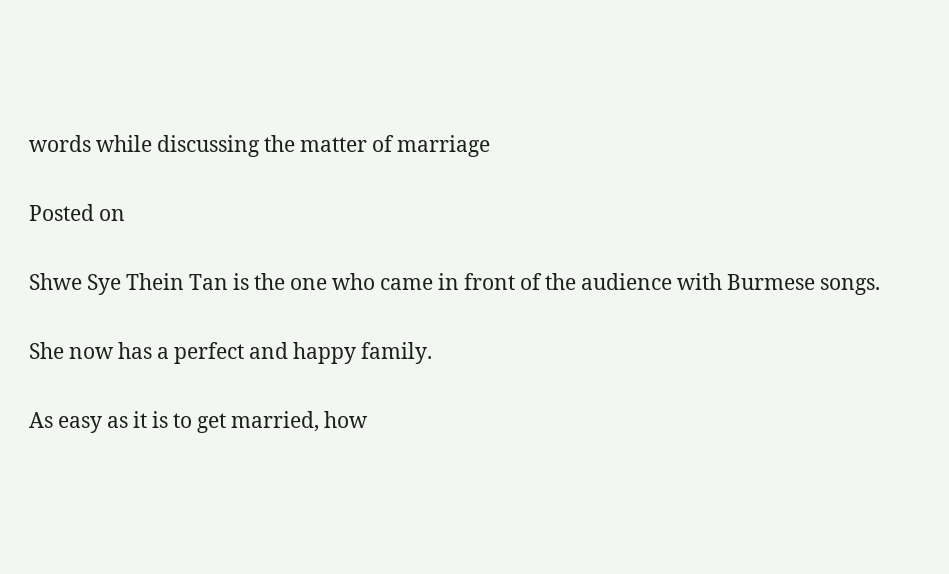words while discussing the matter of marriage

Posted on

Shwe Sye Thein Tan is the one who came in front of the audience with Burmese songs.

She now has a perfect and happy family.

As easy as it is to get married, how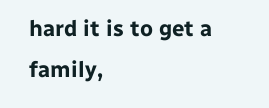hard it is to get a family,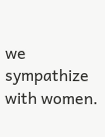we sympathize with women.